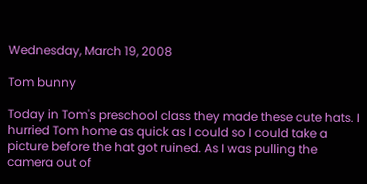Wednesday, March 19, 2008

Tom bunny

Today in Tom's preschool class they made these cute hats. I hurried Tom home as quick as I could so I could take a picture before the hat got ruined. As I was pulling the camera out of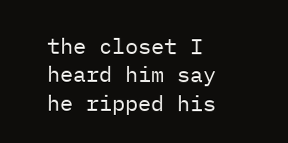the closet I heard him say he ripped his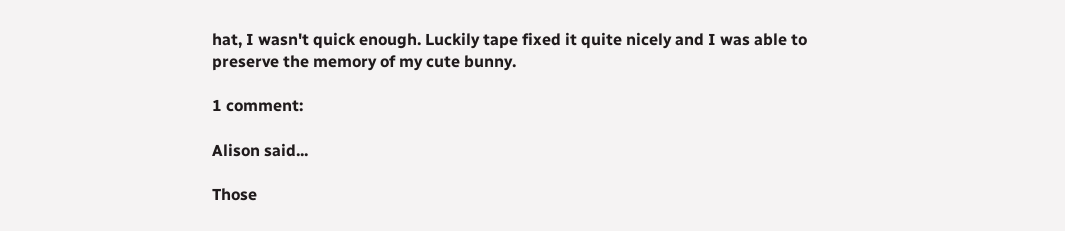hat, I wasn't quick enough. Luckily tape fixed it quite nicely and I was able to preserve the memory of my cute bunny.

1 comment:

Alison said...

Those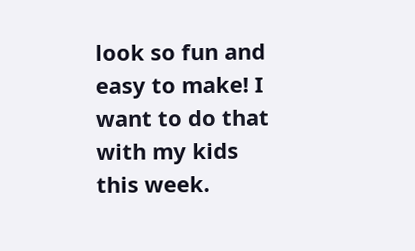look so fun and easy to make! I want to do that with my kids this week.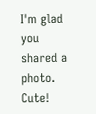I'm glad you shared a photo. Cute!